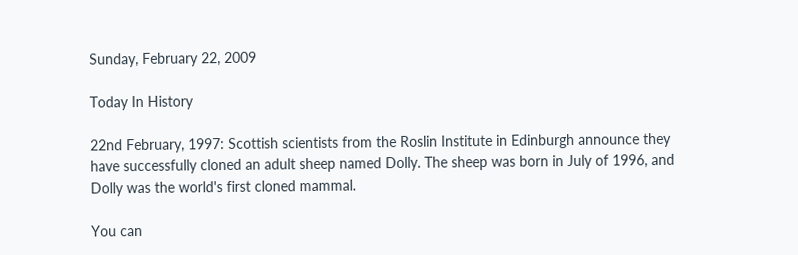Sunday, February 22, 2009

Today In History

22nd February, 1997: Scottish scientists from the Roslin Institute in Edinburgh announce they have successfully cloned an adult sheep named Dolly. The sheep was born in July of 1996, and Dolly was the world's first cloned mammal.

You can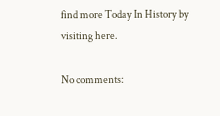find more Today In History by visiting here.

No comments: